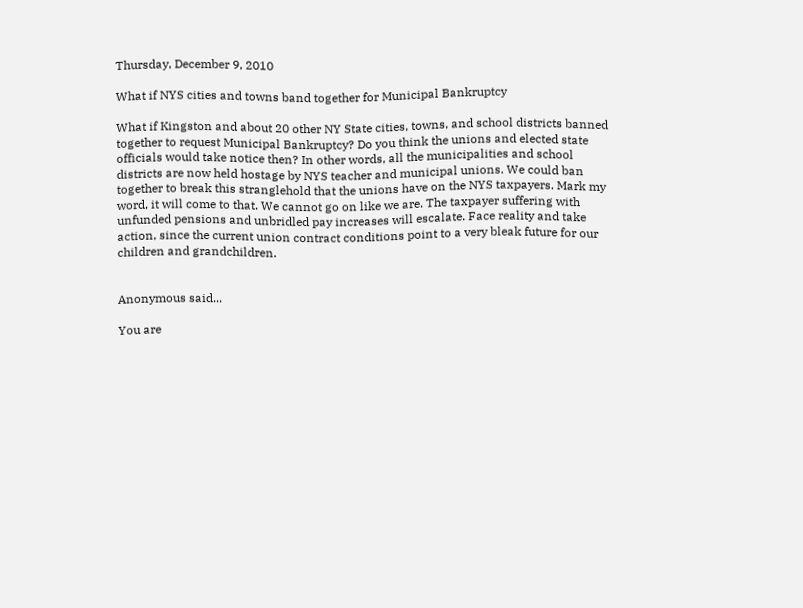Thursday, December 9, 2010

What if NYS cities and towns band together for Municipal Bankruptcy

What if Kingston and about 20 other NY State cities, towns, and school districts banned together to request Municipal Bankruptcy? Do you think the unions and elected state officials would take notice then? In other words, all the municipalities and school districts are now held hostage by NYS teacher and municipal unions. We could ban together to break this stranglehold that the unions have on the NYS taxpayers. Mark my word, it will come to that. We cannot go on like we are. The taxpayer suffering with unfunded pensions and unbridled pay increases will escalate. Face reality and take action, since the current union contract conditions point to a very bleak future for our children and grandchildren.


Anonymous said...

You are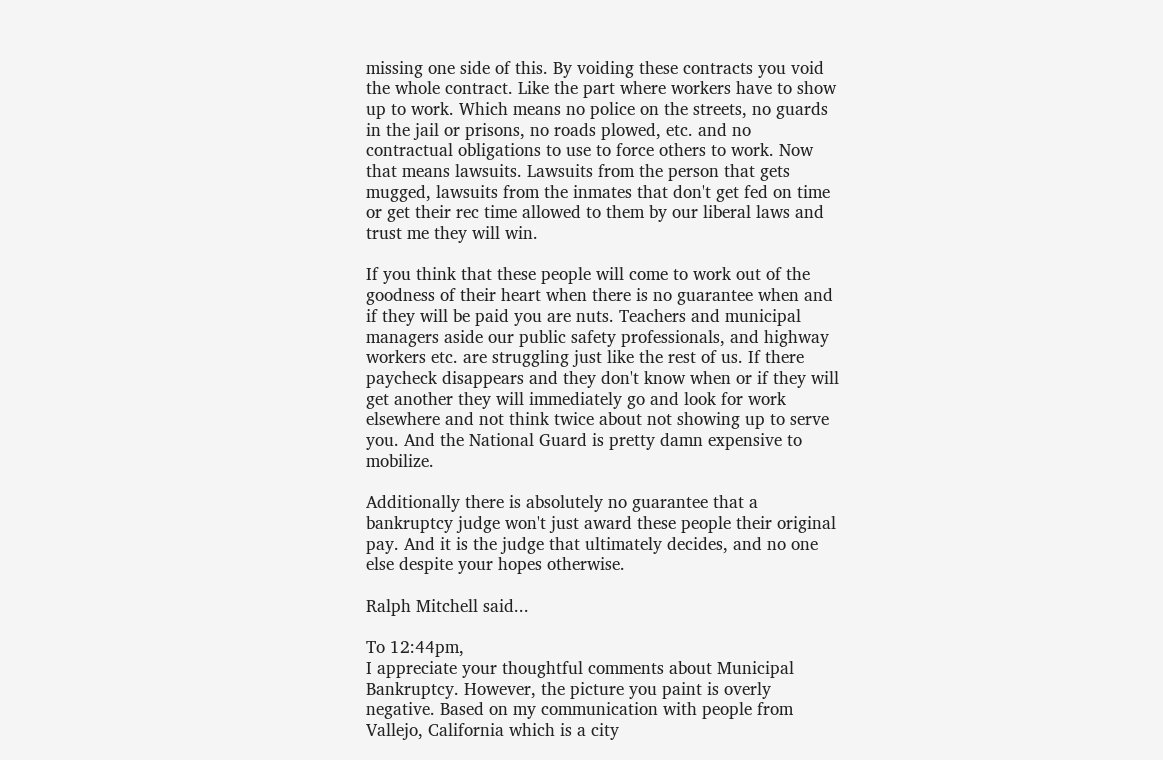missing one side of this. By voiding these contracts you void the whole contract. Like the part where workers have to show up to work. Which means no police on the streets, no guards in the jail or prisons, no roads plowed, etc. and no contractual obligations to use to force others to work. Now that means lawsuits. Lawsuits from the person that gets mugged, lawsuits from the inmates that don't get fed on time or get their rec time allowed to them by our liberal laws and trust me they will win.

If you think that these people will come to work out of the goodness of their heart when there is no guarantee when and if they will be paid you are nuts. Teachers and municipal managers aside our public safety professionals, and highway workers etc. are struggling just like the rest of us. If there paycheck disappears and they don't know when or if they will get another they will immediately go and look for work elsewhere and not think twice about not showing up to serve you. And the National Guard is pretty damn expensive to mobilize.

Additionally there is absolutely no guarantee that a bankruptcy judge won't just award these people their original pay. And it is the judge that ultimately decides, and no one else despite your hopes otherwise.

Ralph Mitchell said...

To 12:44pm,
I appreciate your thoughtful comments about Municipal Bankruptcy. However, the picture you paint is overly negative. Based on my communication with people from Vallejo, California which is a city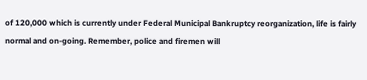of 120,000 which is currently under Federal Municipal Bankruptcy reorganization, life is fairly normal and on-going. Remember, police and firemen will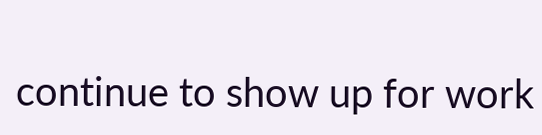continue to show up for work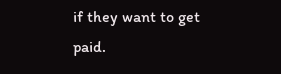if they want to get paid.